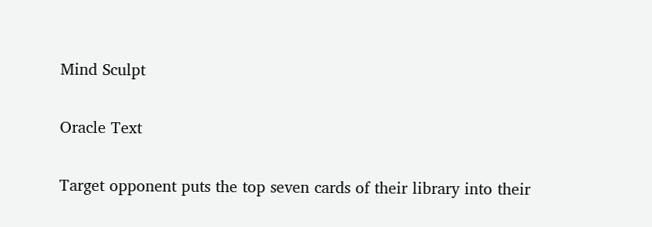Mind Sculpt

Oracle Text

Target opponent puts the top seven cards of their library into their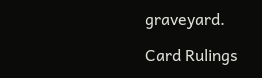graveyard.

Card Rulings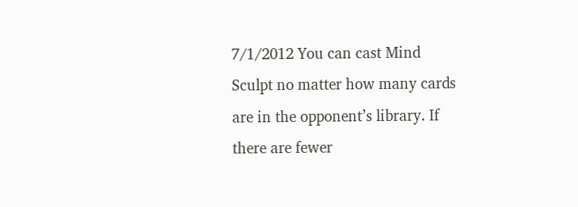7/1/2012 You can cast Mind Sculpt no matter how many cards are in the opponent’s library. If there are fewer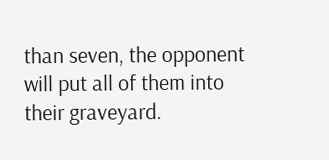than seven, the opponent will put all of them into their graveyard.